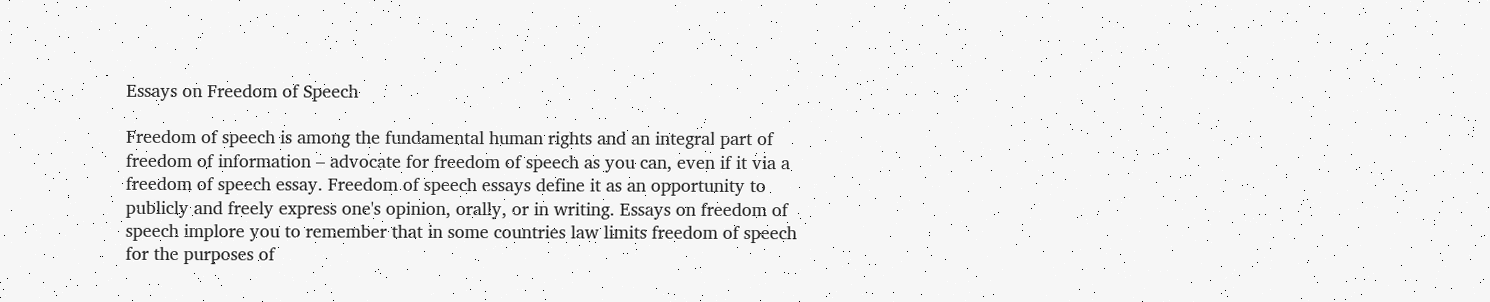Essays on Freedom of Speech

Freedom of speech is among the fundamental human rights and an integral part of freedom of information – advocate for freedom of speech as you can, even if it via a freedom of speech essay. Freedom of speech essays define it as an opportunity to publicly and freely express one's opinion, orally, or in writing. Essays on freedom of speech implore you to remember that in some countries law limits freedom of speech for the purposes of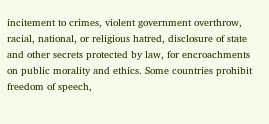incitement to crimes, violent government overthrow, racial, national, or religious hatred, disclosure of state and other secrets protected by law, for encroachments on public morality and ethics. Some countries prohibit freedom of speech,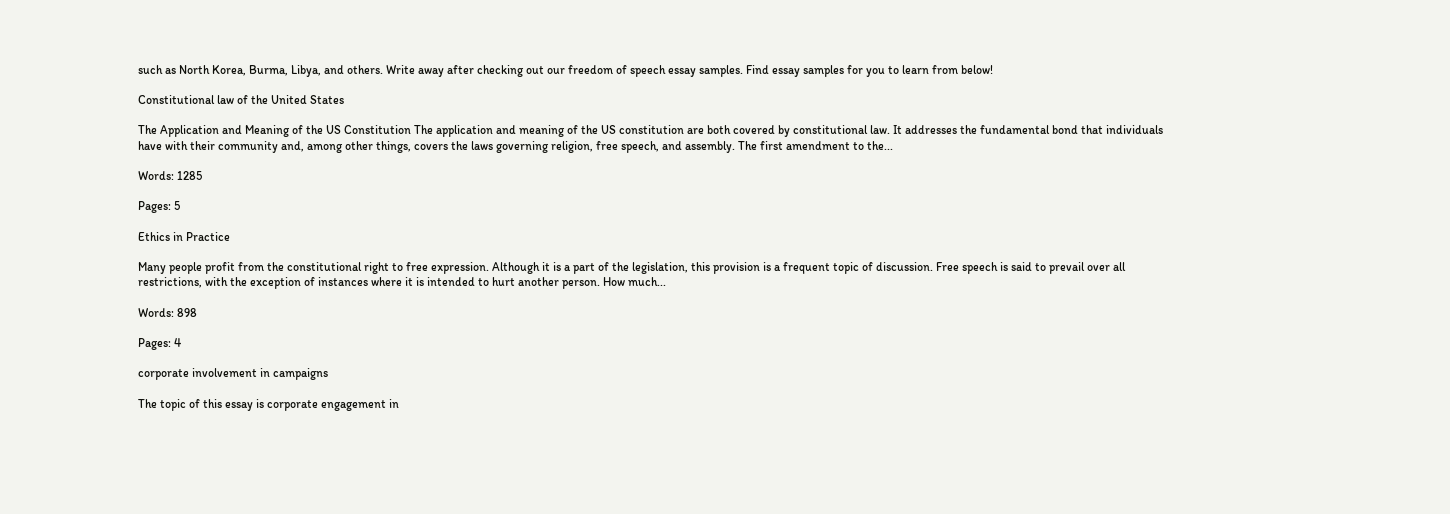such as North Korea, Burma, Libya, and others. Write away after checking out our freedom of speech essay samples. Find essay samples for you to learn from below!

Constitutional law of the United States

The Application and Meaning of the US Constitution The application and meaning of the US constitution are both covered by constitutional law. It addresses the fundamental bond that individuals have with their community and, among other things, covers the laws governing religion, free speech, and assembly. The first amendment to the...

Words: 1285

Pages: 5

Ethics in Practice

Many people profit from the constitutional right to free expression. Although it is a part of the legislation, this provision is a frequent topic of discussion. Free speech is said to prevail over all restrictions, with the exception of instances where it is intended to hurt another person. How much...

Words: 898

Pages: 4

corporate involvement in campaigns

The topic of this essay is corporate engagement in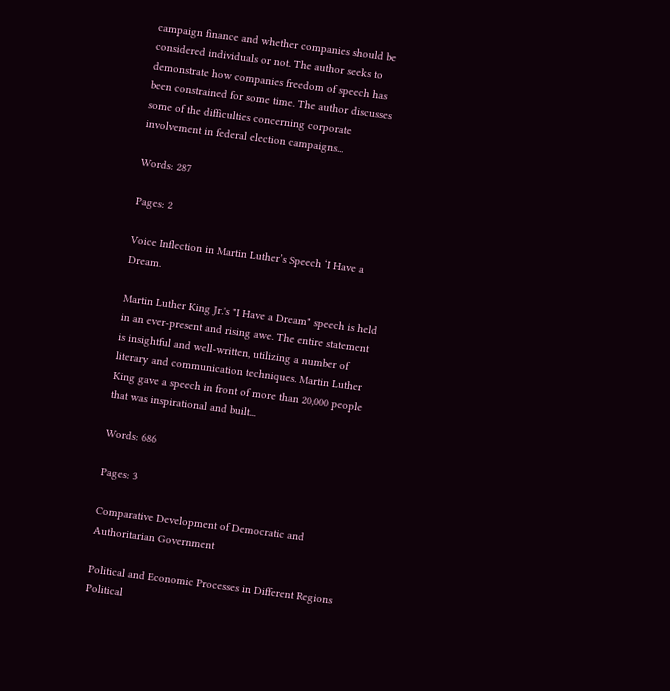campaign finance and whether companies should be considered individuals or not. The author seeks to demonstrate how companies freedom of speech has been constrained for some time. The author discusses some of the difficulties concerning corporate involvement in federal election campaigns...

Words: 287

Pages: 2

Voice Inflection in Martin Luther’s Speech ‘I Have a Dream.

Martin Luther King Jr.'s "I Have a Dream" speech is held in an ever-present and rising awe. The entire statement is insightful and well-written, utilizing a number of literary and communication techniques. Martin Luther King gave a speech in front of more than 20,000 people that was inspirational and built...

Words: 686

Pages: 3

Comparative Development of Democratic and Authoritarian Government

Political and Economic Processes in Different Regions Political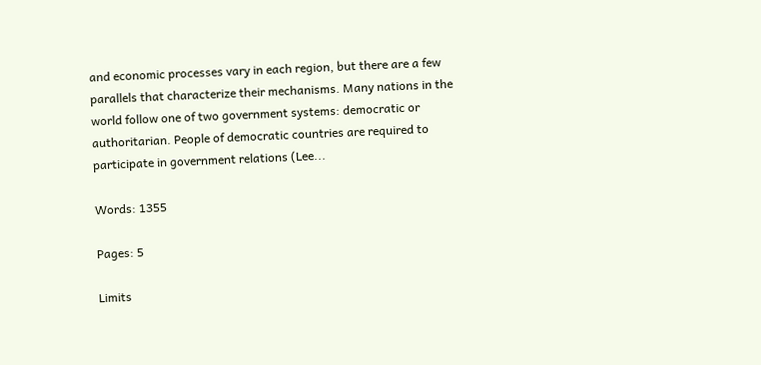and economic processes vary in each region, but there are a few parallels that characterize their mechanisms. Many nations in the world follow one of two government systems: democratic or authoritarian. People of democratic countries are required to participate in government relations (Lee...

Words: 1355

Pages: 5

Limits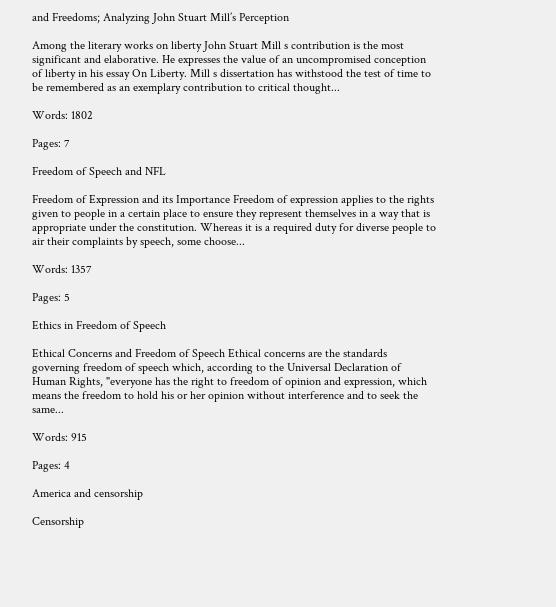and Freedoms; Analyzing John Stuart Mill’s Perception

Among the literary works on liberty John Stuart Mill s contribution is the most significant and elaborative. He expresses the value of an uncompromised conception of liberty in his essay On Liberty. Mill s dissertation has withstood the test of time to be remembered as an exemplary contribution to critical thought...

Words: 1802

Pages: 7

Freedom of Speech and NFL

Freedom of Expression and its Importance Freedom of expression applies to the rights given to people in a certain place to ensure they represent themselves in a way that is appropriate under the constitution. Whereas it is a required duty for diverse people to air their complaints by speech, some choose...

Words: 1357

Pages: 5

Ethics in Freedom of Speech

Ethical Concerns and Freedom of Speech Ethical concerns are the standards governing freedom of speech which, according to the Universal Declaration of Human Rights, "everyone has the right to freedom of opinion and expression, which means the freedom to hold his or her opinion without interference and to seek the same...

Words: 915

Pages: 4

America and censorship

Censorship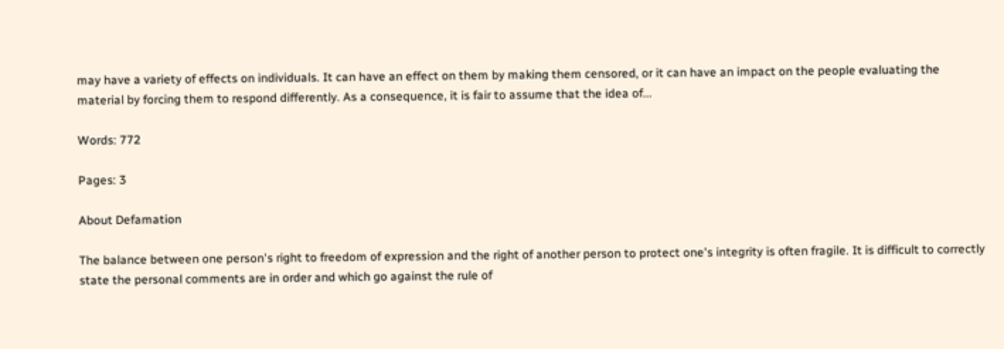may have a variety of effects on individuals. It can have an effect on them by making them censored, or it can have an impact on the people evaluating the material by forcing them to respond differently. As a consequence, it is fair to assume that the idea of...

Words: 772

Pages: 3

About Defamation

The balance between one person's right to freedom of expression and the right of another person to protect one's integrity is often fragile. It is difficult to correctly state the personal comments are in order and which go against the rule of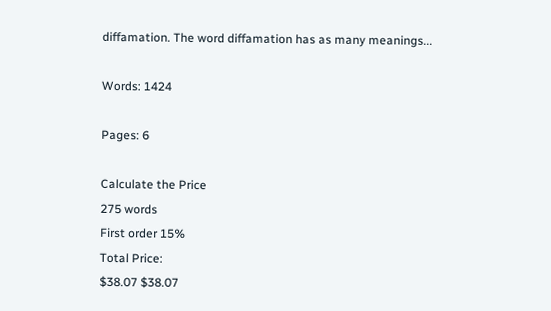diffamation. The word diffamation has as many meanings...

Words: 1424

Pages: 6

Calculate the Price
275 words
First order 15%
Total Price:
$38.07 $38.07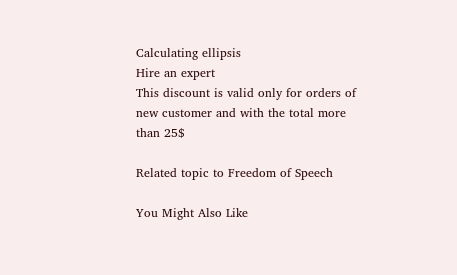Calculating ellipsis
Hire an expert
This discount is valid only for orders of new customer and with the total more than 25$

Related topic to Freedom of Speech

You Might Also Like